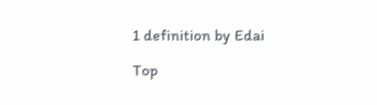1 definition by Edai

Top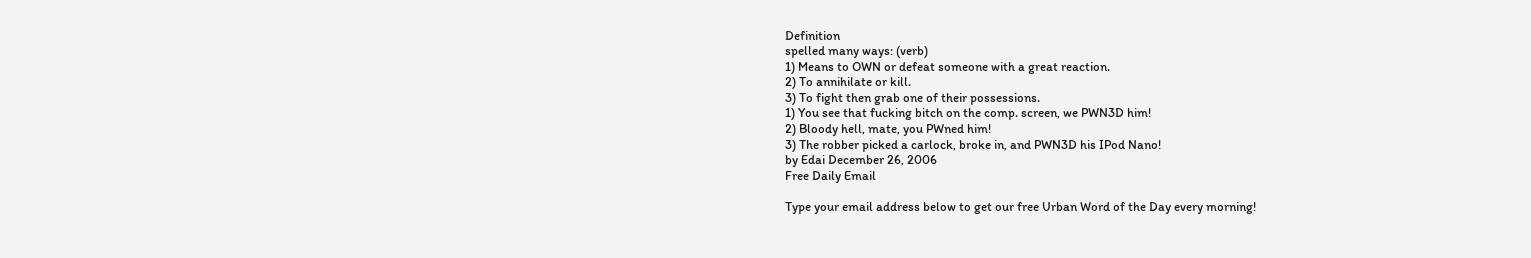Definition
spelled many ways: (verb)
1) Means to OWN or defeat someone with a great reaction.
2) To annihilate or kill.
3) To fight then grab one of their possessions.
1) You see that fucking bitch on the comp. screen, we PWN3D him!
2) Bloody hell, mate, you PWned him!
3) The robber picked a carlock, broke in, and PWN3D his IPod Nano!
by Edai December 26, 2006
Free Daily Email

Type your email address below to get our free Urban Word of the Day every morning!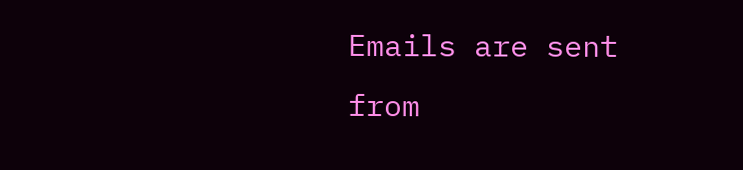Emails are sent from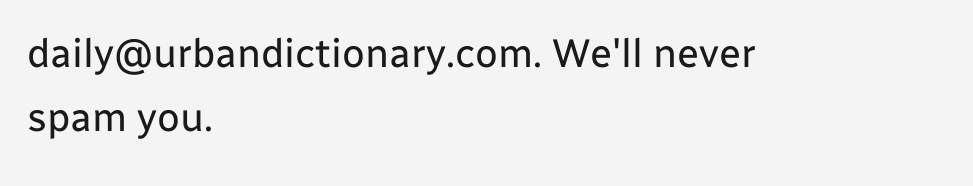daily@urbandictionary.com. We'll never spam you.